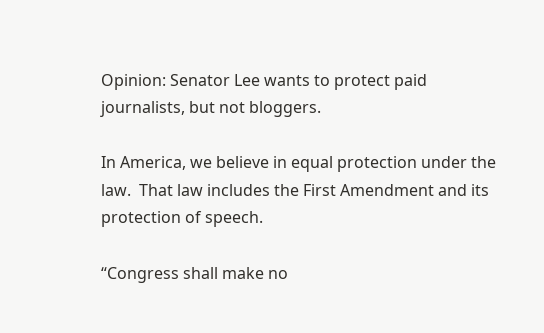Opinion: Senator Lee wants to protect paid journalists, but not bloggers.

In America, we believe in equal protection under the law.  That law includes the First Amendment and its protection of speech.

“Congress shall make no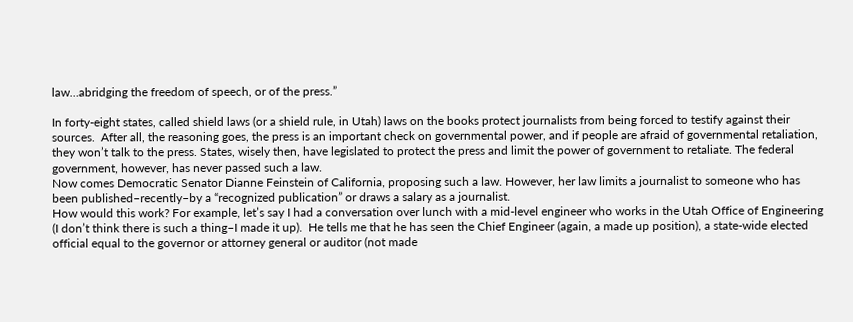law…abridging the freedom of speech, or of the press.”

In forty-eight states, called shield laws (or a shield rule, in Utah) laws on the books protect journalists from being forced to testify against their sources.  After all, the reasoning goes, the press is an important check on governmental power, and if people are afraid of governmental retaliation, they won’t talk to the press. States, wisely then, have legislated to protect the press and limit the power of government to retaliate. The federal government, however, has never passed such a law.
Now comes Democratic Senator Dianne Feinstein of California, proposing such a law. However, her law limits a journalist to someone who has been published–recently–by a “recognized publication” or draws a salary as a journalist.
How would this work? For example, let’s say I had a conversation over lunch with a mid-level engineer who works in the Utah Office of Engineering (I don’t think there is such a thing–I made it up).  He tells me that he has seen the Chief Engineer (again, a made up position), a state-wide elected official equal to the governor or attorney general or auditor (not made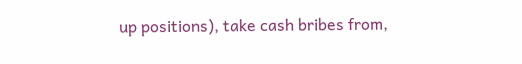up positions), take cash bribes from,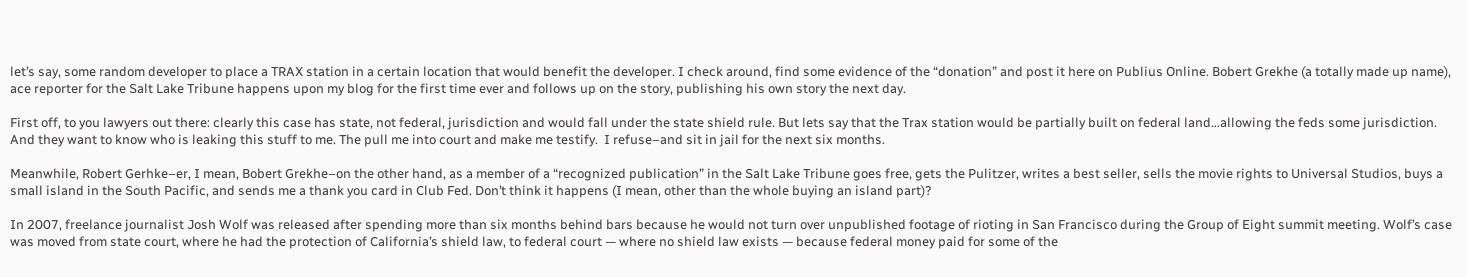let’s say, some random developer to place a TRAX station in a certain location that would benefit the developer. I check around, find some evidence of the “donation” and post it here on Publius Online. Bobert Grekhe (a totally made up name), ace reporter for the Salt Lake Tribune happens upon my blog for the first time ever and follows up on the story, publishing his own story the next day.

First off, to you lawyers out there: clearly this case has state, not federal, jurisdiction and would fall under the state shield rule. But lets say that the Trax station would be partially built on federal land…allowing the feds some jurisdiction. And they want to know who is leaking this stuff to me. The pull me into court and make me testify.  I refuse–and sit in jail for the next six months.

Meanwhile, Robert Gerhke–er, I mean, Bobert Grekhe–on the other hand, as a member of a “recognized publication” in the Salt Lake Tribune goes free, gets the Pulitzer, writes a best seller, sells the movie rights to Universal Studios, buys a small island in the South Pacific, and sends me a thank you card in Club Fed. Don’t think it happens (I mean, other than the whole buying an island part)?

In 2007, freelance journalist Josh Wolf was released after spending more than six months behind bars because he would not turn over unpublished footage of rioting in San Francisco during the Group of Eight summit meeting. Wolf’s case was moved from state court, where he had the protection of California’s shield law, to federal court — where no shield law exists — because federal money paid for some of the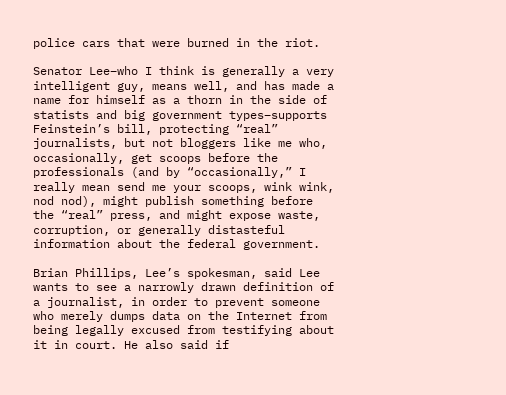police cars that were burned in the riot.

Senator Lee–who I think is generally a very intelligent guy, means well, and has made a name for himself as a thorn in the side of statists and big government types–supports Feinstein’s bill, protecting “real” journalists, but not bloggers like me who, occasionally, get scoops before the professionals (and by “occasionally,” I really mean send me your scoops, wink wink, nod nod), might publish something before the “real” press, and might expose waste, corruption, or generally distasteful information about the federal government.

Brian Phillips, Lee’s spokesman, said Lee wants to see a narrowly drawn definition of a journalist, in order to prevent someone who merely dumps data on the Internet from being legally excused from testifying about it in court. He also said if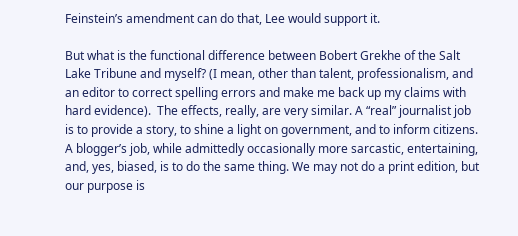Feinstein’s amendment can do that, Lee would support it.

But what is the functional difference between Bobert Grekhe of the Salt Lake Tribune and myself? (I mean, other than talent, professionalism, and an editor to correct spelling errors and make me back up my claims with hard evidence).  The effects, really, are very similar. A “real” journalist job is to provide a story, to shine a light on government, and to inform citizens. A blogger’s job, while admittedly occasionally more sarcastic, entertaining, and, yes, biased, is to do the same thing. We may not do a print edition, but our purpose is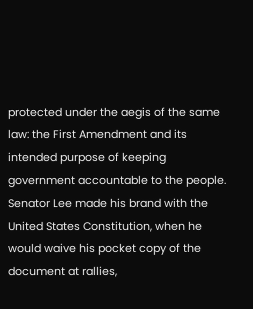protected under the aegis of the same law: the First Amendment and its intended purpose of keeping government accountable to the people.
Senator Lee made his brand with the United States Constitution, when he would waive his pocket copy of the document at rallies,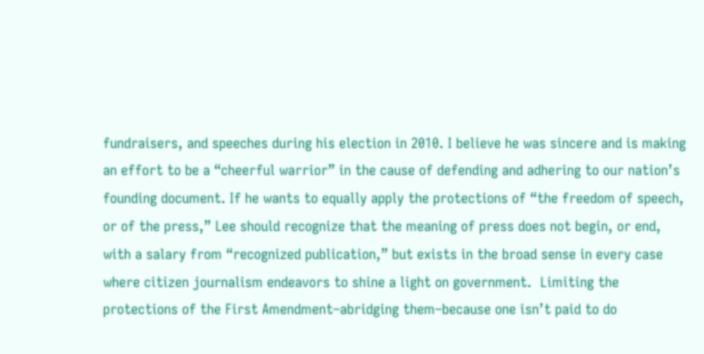fundraisers, and speeches during his election in 2010. I believe he was sincere and is making an effort to be a “cheerful warrior” in the cause of defending and adhering to our nation’s founding document. If he wants to equally apply the protections of “the freedom of speech, or of the press,” Lee should recognize that the meaning of press does not begin, or end, with a salary from “recognized publication,” but exists in the broad sense in every case where citizen journalism endeavors to shine a light on government.  Limiting the protections of the First Amendment–abridging them–because one isn’t paid to do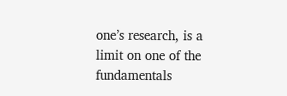one’s research, is a limit on one of the fundamentals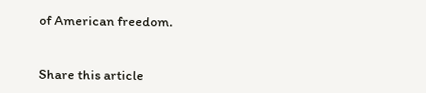of American freedom.


Share this article